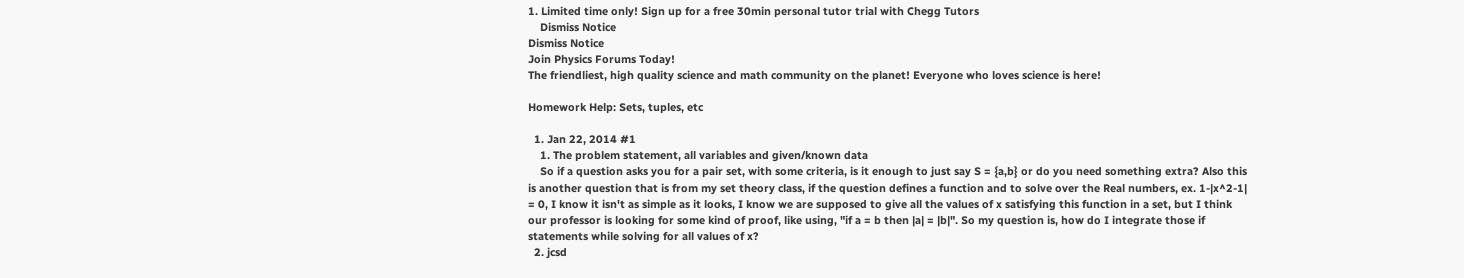1. Limited time only! Sign up for a free 30min personal tutor trial with Chegg Tutors
    Dismiss Notice
Dismiss Notice
Join Physics Forums Today!
The friendliest, high quality science and math community on the planet! Everyone who loves science is here!

Homework Help: Sets, tuples, etc

  1. Jan 22, 2014 #1
    1. The problem statement, all variables and given/known data
    So if a question asks you for a pair set, with some criteria, is it enough to just say S = {a,b} or do you need something extra? Also this is another question that is from my set theory class, if the question defines a function and to solve over the Real numbers, ex. 1-|x^2-1| = 0, I know it isn't as simple as it looks, I know we are supposed to give all the values of x satisfying this function in a set, but I think our professor is looking for some kind of proof, like using, "if a = b then |a| = |b|". So my question is, how do I integrate those if statements while solving for all values of x?
  2. jcsd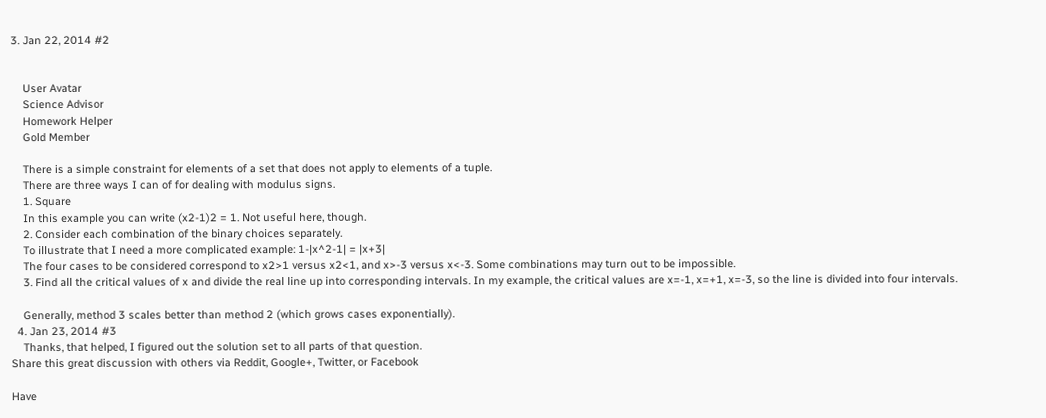3. Jan 22, 2014 #2


    User Avatar
    Science Advisor
    Homework Helper
    Gold Member

    There is a simple constraint for elements of a set that does not apply to elements of a tuple.
    There are three ways I can of for dealing with modulus signs.
    1. Square
    In this example you can write (x2-1)2 = 1. Not useful here, though.
    2. Consider each combination of the binary choices separately.
    To illustrate that I need a more complicated example: 1-|x^2-1| = |x+3|
    The four cases to be considered correspond to x2>1 versus x2<1, and x>-3 versus x<-3. Some combinations may turn out to be impossible.
    3. Find all the critical values of x and divide the real line up into corresponding intervals. In my example, the critical values are x=-1, x=+1, x=-3, so the line is divided into four intervals.

    Generally, method 3 scales better than method 2 (which grows cases exponentially).
  4. Jan 23, 2014 #3
    Thanks, that helped, I figured out the solution set to all parts of that question.
Share this great discussion with others via Reddit, Google+, Twitter, or Facebook

Have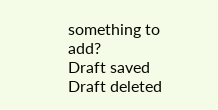something to add?
Draft saved Draft deleted